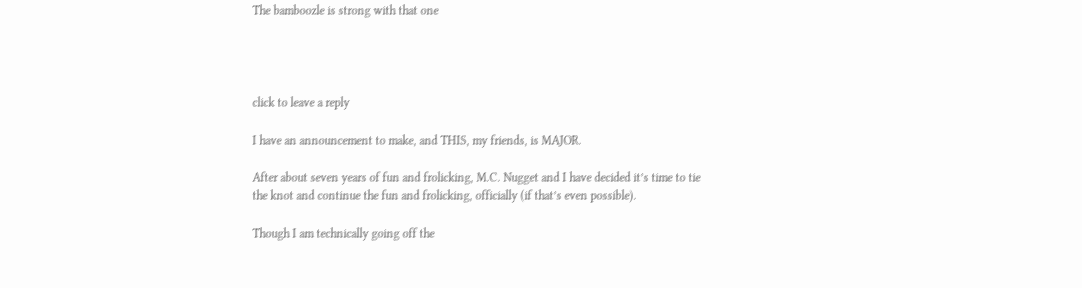The bamboozle is strong with that one




click to leave a reply

I have an announcement to make, and THIS, my friends, is MAJOR.

After about seven years of fun and frolicking, M.C. Nugget and I have decided it’s time to tie the knot and continue the fun and frolicking, officially (if that’s even possible).

Though I am technically going off the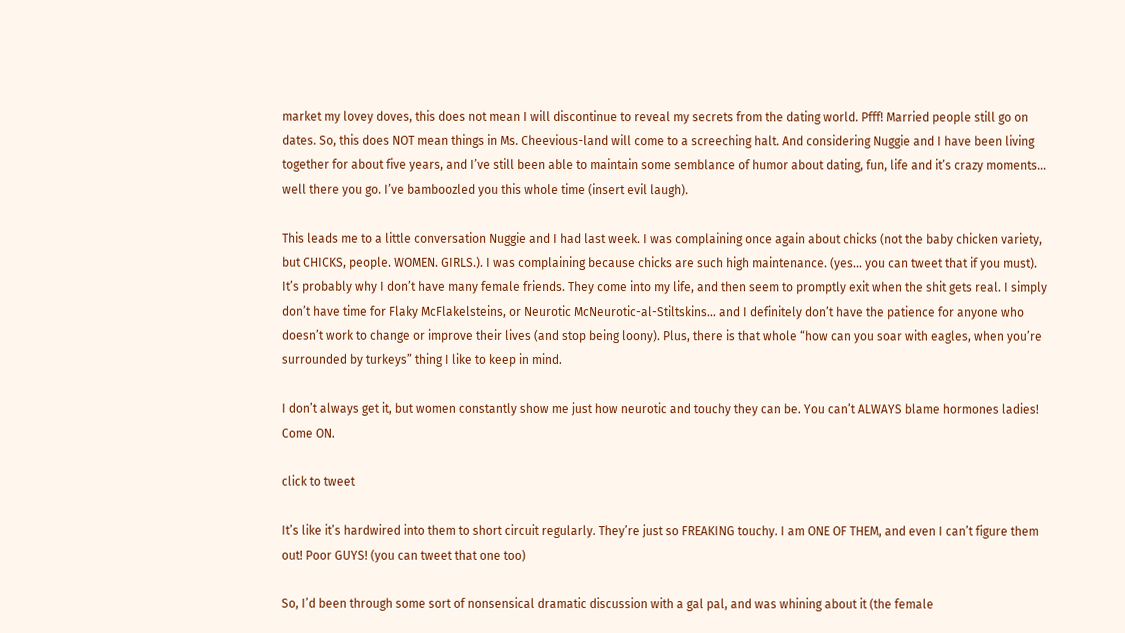market my lovey doves, this does not mean I will discontinue to reveal my secrets from the dating world. Pfff! Married people still go on dates. So, this does NOT mean things in Ms. Cheevious-land will come to a screeching halt. And considering Nuggie and I have been living together for about five years, and I’ve still been able to maintain some semblance of humor about dating, fun, life and it’s crazy moments… well there you go. I’ve bamboozled you this whole time (insert evil laugh).

This leads me to a little conversation Nuggie and I had last week. I was complaining once again about chicks (not the baby chicken variety, but CHICKS, people. WOMEN. GIRLS.). I was complaining because chicks are such high maintenance. (yes… you can tweet that if you must). It’s probably why I don’t have many female friends. They come into my life, and then seem to promptly exit when the shit gets real. I simply don’t have time for Flaky McFlakelsteins, or Neurotic McNeurotic-al-Stiltskins… and I definitely don’t have the patience for anyone who doesn’t work to change or improve their lives (and stop being loony). Plus, there is that whole “how can you soar with eagles, when you’re surrounded by turkeys” thing I like to keep in mind.

I don’t always get it, but women constantly show me just how neurotic and touchy they can be. You can’t ALWAYS blame hormones ladies! Come ON.

click to tweet

It’s like it’s hardwired into them to short circuit regularly. They’re just so FREAKING touchy. I am ONE OF THEM, and even I can’t figure them out! Poor GUYS! (you can tweet that one too)

So, I’d been through some sort of nonsensical dramatic discussion with a gal pal, and was whining about it (the female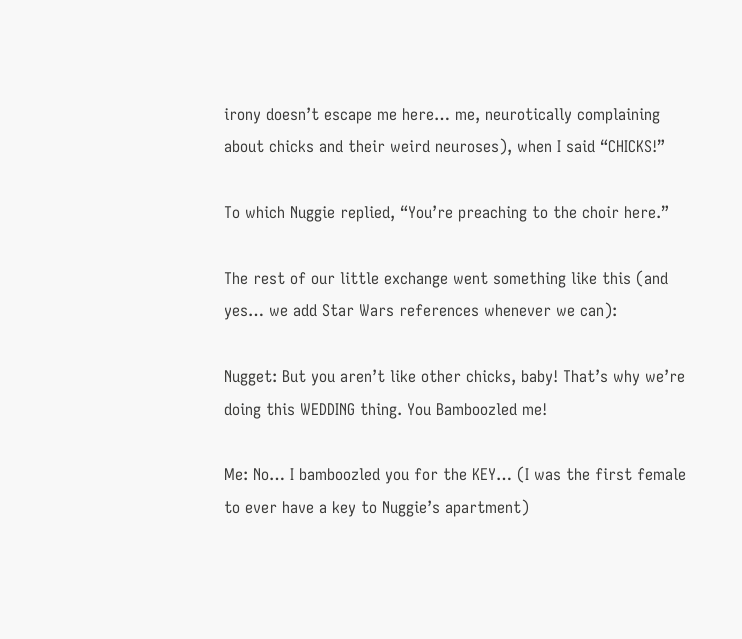irony doesn’t escape me here… me, neurotically complaining about chicks and their weird neuroses), when I said “CHICKS!”

To which Nuggie replied, “You’re preaching to the choir here.”

The rest of our little exchange went something like this (and yes… we add Star Wars references whenever we can):

Nugget: But you aren’t like other chicks, baby! That’s why we’re doing this WEDDING thing. You Bamboozled me!

Me: No… I bamboozled you for the KEY… (I was the first female to ever have a key to Nuggie’s apartment)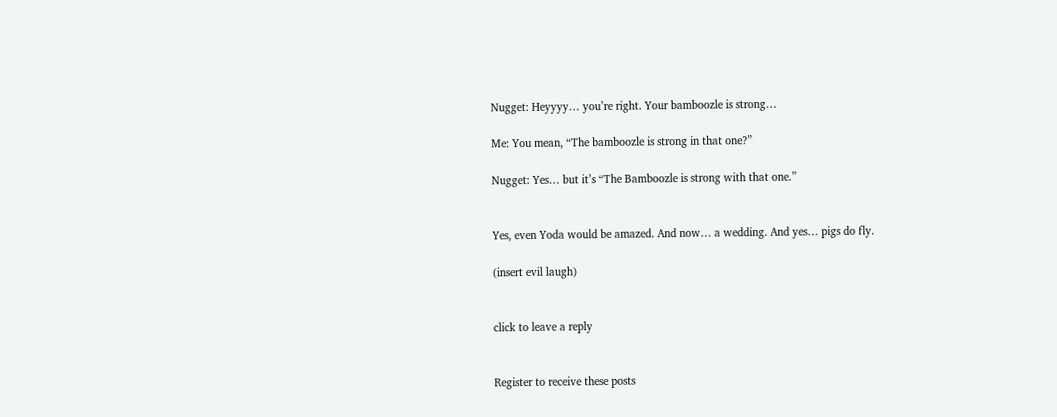Nugget: Heyyyy… you’re right. Your bamboozle is strong…

Me: You mean, “The bamboozle is strong in that one?”

Nugget: Yes… but it’s “The Bamboozle is strong with that one.”


Yes, even Yoda would be amazed. And now… a wedding. And yes… pigs do fly.

(insert evil laugh)


click to leave a reply


Register to receive these posts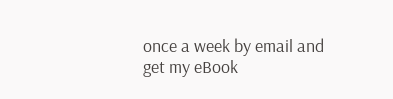once a week by email and get my eBook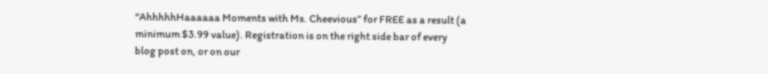“AhhhhhHaaaaaa Moments with Ms. Cheevious” for FREE as a result (a minimum $3.99 value). Registration is on the right side bar of every blog post on, or on our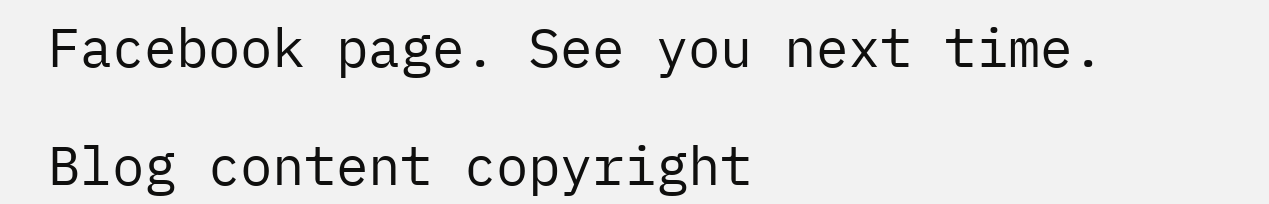Facebook page. See you next time.

Blog content copyright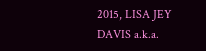2015, LISA JEY DAVIS a.k.a.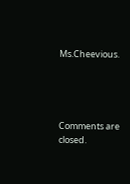Ms.Cheevious.




Comments are closed.